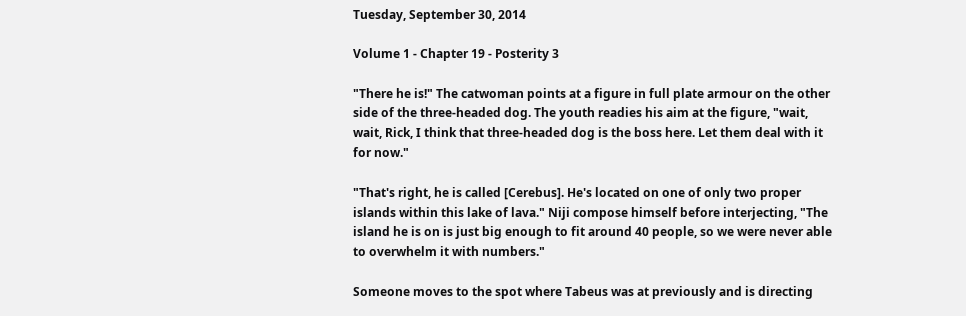Tuesday, September 30, 2014

Volume 1 - Chapter 19 - Posterity 3

"There he is!" The catwoman points at a figure in full plate armour on the other side of the three-headed dog. The youth readies his aim at the figure, "wait, wait, Rick, I think that three-headed dog is the boss here. Let them deal with it for now."

"That's right, he is called [Cerebus]. He's located on one of only two proper islands within this lake of lava." Niji compose himself before interjecting, "The island he is on is just big enough to fit around 40 people, so we were never able to overwhelm it with numbers."

Someone moves to the spot where Tabeus was at previously and is directing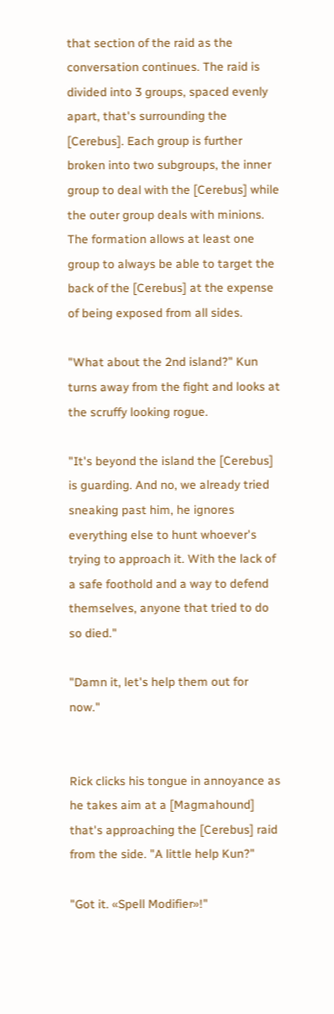that section of the raid as the conversation continues. The raid is divided into 3 groups, spaced evenly apart, that's surrounding the [Cerebus]. Each group is further broken into two subgroups, the inner group to deal with the [Cerebus] while the outer group deals with minions. The formation allows at least one group to always be able to target the back of the [Cerebus] at the expense of being exposed from all sides.

"What about the 2nd island?" Kun turns away from the fight and looks at the scruffy looking rogue.

"It's beyond the island the [Cerebus] is guarding. And no, we already tried sneaking past him, he ignores everything else to hunt whoever's trying to approach it. With the lack of a safe foothold and a way to defend themselves, anyone that tried to do so died."

"Damn it, let's help them out for now."


Rick clicks his tongue in annoyance as he takes aim at a [Magmahound] that's approaching the [Cerebus] raid from the side. "A little help Kun?"

"Got it. «Spell Modifier»!"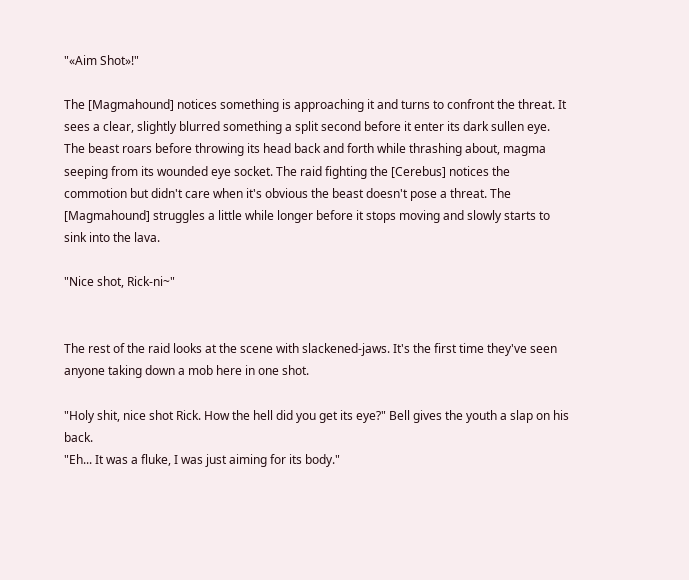"«Aim Shot»!"

The [Magmahound] notices something is approaching it and turns to confront the threat. It sees a clear, slightly blurred something a split second before it enter its dark sullen eye. The beast roars before throwing its head back and forth while thrashing about, magma seeping from its wounded eye socket. The raid fighting the [Cerebus] notices the commotion but didn't care when it's obvious the beast doesn't pose a threat. The [Magmahound] struggles a little while longer before it stops moving and slowly starts to sink into the lava.

"Nice shot, Rick-ni~"


The rest of the raid looks at the scene with slackened-jaws. It's the first time they've seen anyone taking down a mob here in one shot.

"Holy shit, nice shot Rick. How the hell did you get its eye?" Bell gives the youth a slap on his back.
"Eh... It was a fluke, I was just aiming for its body."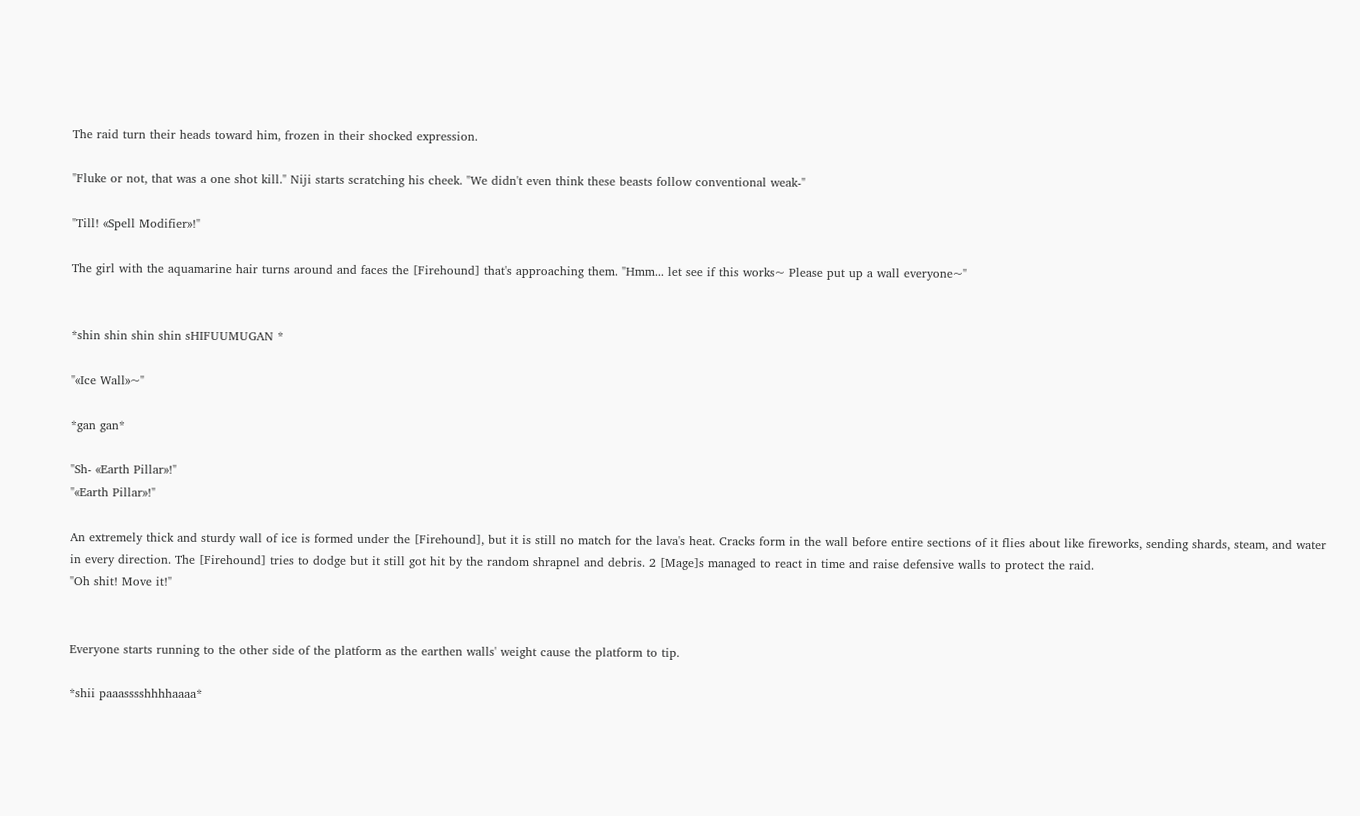The raid turn their heads toward him, frozen in their shocked expression.

"Fluke or not, that was a one shot kill." Niji starts scratching his cheek. "We didn't even think these beasts follow conventional weak-"

"Till! «Spell Modifier»!"

The girl with the aquamarine hair turns around and faces the [Firehound] that's approaching them. "Hmm... let see if this works~ Please put up a wall everyone~"


*shin shin shin shin sHIFUUMUGAN *

"«Ice Wall»~"

*gan gan*

"Sh- «Earth Pillar»!"
"«Earth Pillar»!"

An extremely thick and sturdy wall of ice is formed under the [Firehound], but it is still no match for the lava's heat. Cracks form in the wall before entire sections of it flies about like fireworks, sending shards, steam, and water in every direction. The [Firehound] tries to dodge but it still got hit by the random shrapnel and debris. 2 [Mage]s managed to react in time and raise defensive walls to protect the raid.
"Oh shit! Move it!"


Everyone starts running to the other side of the platform as the earthen walls' weight cause the platform to tip.

*shii paaasssshhhhaaaa*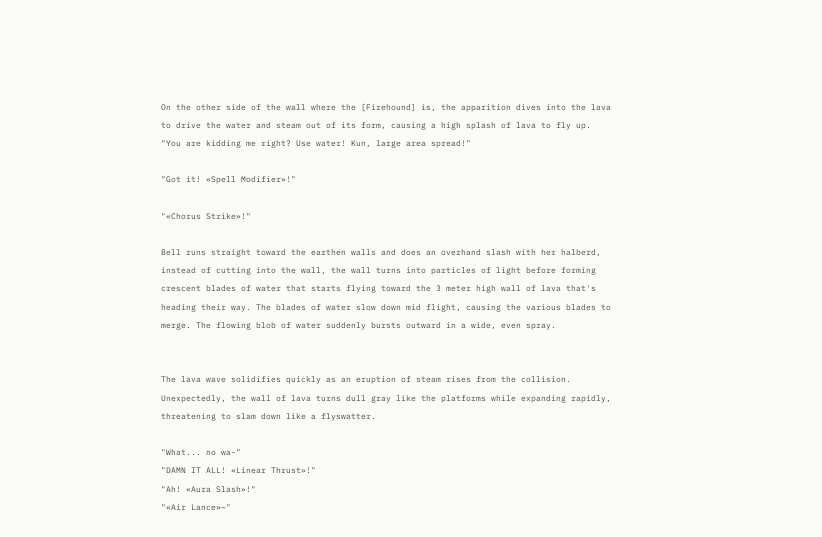On the other side of the wall where the [Firehound] is, the apparition dives into the lava to drive the water and steam out of its form, causing a high splash of lava to fly up.
"You are kidding me right? Use water! Kun, large area spread!"

"Got it! «Spell Modifier»!"

"«Chorus Strike»!"

Bell runs straight toward the earthen walls and does an overhand slash with her halberd, instead of cutting into the wall, the wall turns into particles of light before forming crescent blades of water that starts flying toward the 3 meter high wall of lava that's heading their way. The blades of water slow down mid flight, causing the various blades to merge. The flowing blob of water suddenly bursts outward in a wide, even spray.


The lava wave solidifies quickly as an eruption of steam rises from the collision. Unexpectedly, the wall of lava turns dull gray like the platforms while expanding rapidly, threatening to slam down like a flyswatter.

"What... no wa-"
"DAMN IT ALL! «Linear Thrust»!"
"Ah! «Aura Slash»!"
"«Air Lance»~"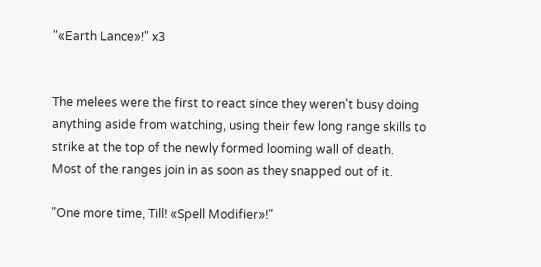"«Earth Lance»!" x3


The melees were the first to react since they weren't busy doing anything aside from watching, using their few long range skills to strike at the top of the newly formed looming wall of death.
Most of the ranges join in as soon as they snapped out of it.

"One more time, Till! «Spell Modifier»!"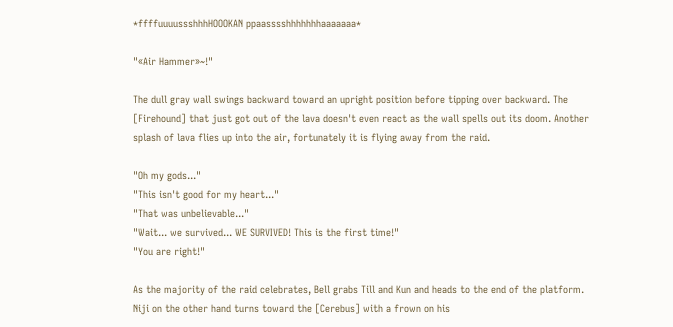*ffffuuuussshhhHOOOKAN ppaasssshhhhhhhaaaaaaa*

"«Air Hammer»~!"

The dull gray wall swings backward toward an upright position before tipping over backward. The [Firehound] that just got out of the lava doesn't even react as the wall spells out its doom. Another splash of lava flies up into the air, fortunately it is flying away from the raid.

"Oh my gods..."
"This isn't good for my heart..."
"That was unbelievable..."
"Wait... we survived... WE SURVIVED! This is the first time!"
"You are right!"

As the majority of the raid celebrates, Bell grabs Till and Kun and heads to the end of the platform. Niji on the other hand turns toward the [Cerebus] with a frown on his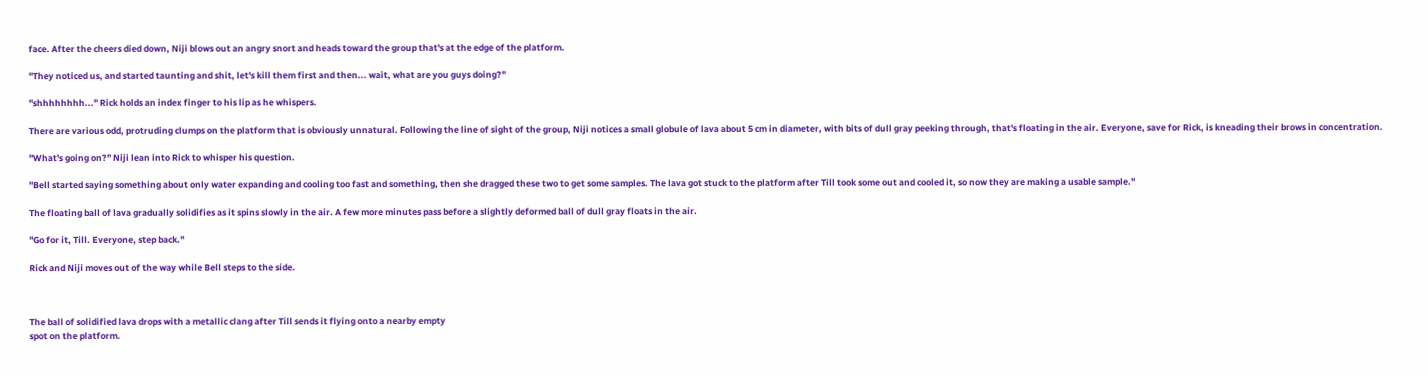face. After the cheers died down, Niji blows out an angry snort and heads toward the group that's at the edge of the platform.

"They noticed us, and started taunting and shit, let's kill them first and then... wait, what are you guys doing?"

"shhhhhhhh..." Rick holds an index finger to his lip as he whispers.

There are various odd, protruding clumps on the platform that is obviously unnatural. Following the line of sight of the group, Niji notices a small globule of lava about 5 cm in diameter, with bits of dull gray peeking through, that's floating in the air. Everyone, save for Rick, is kneading their brows in concentration.

"What's going on?" Niji lean into Rick to whisper his question.

"Bell started saying something about only water expanding and cooling too fast and something, then she dragged these two to get some samples. The lava got stuck to the platform after Till took some out and cooled it, so now they are making a usable sample."

The floating ball of lava gradually solidifies as it spins slowly in the air. A few more minutes pass before a slightly deformed ball of dull gray floats in the air.

"Go for it, Till. Everyone, step back."

Rick and Niji moves out of the way while Bell steps to the side.



The ball of solidified lava drops with a metallic clang after Till sends it flying onto a nearby empty
spot on the platform.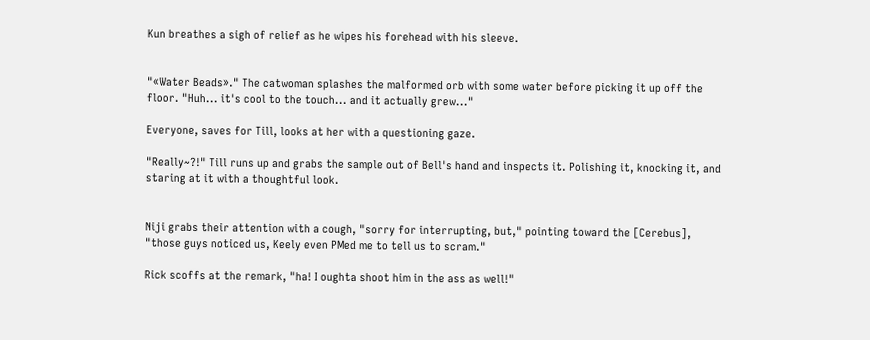Kun breathes a sigh of relief as he wipes his forehead with his sleeve.


"«Water Beads»." The catwoman splashes the malformed orb with some water before picking it up off the floor. "Huh... it's cool to the touch... and it actually grew..."

Everyone, saves for Till, looks at her with a questioning gaze.

"Really~?!" Till runs up and grabs the sample out of Bell's hand and inspects it. Polishing it, knocking it, and staring at it with a thoughtful look.


Niji grabs their attention with a cough, "sorry for interrupting, but," pointing toward the [Cerebus], "those guys noticed us, Keely even PMed me to tell us to scram."

Rick scoffs at the remark, "ha! I oughta shoot him in the ass as well!"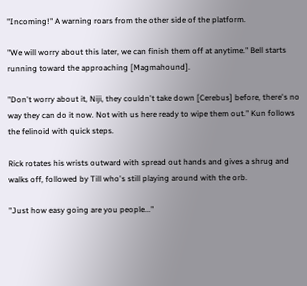"Incoming!" A warning roars from the other side of the platform.

"We will worry about this later, we can finish them off at anytime." Bell starts running toward the approaching [Magmahound].

"Don't worry about it, Niji, they couldn't take down [Cerebus] before, there's no way they can do it now. Not with us here ready to wipe them out." Kun follows the felinoid with quick steps.

Rick rotates his wrists outward with spread out hands and gives a shrug and walks off, followed by Till who's still playing around with the orb.

"Just how easy going are you people..."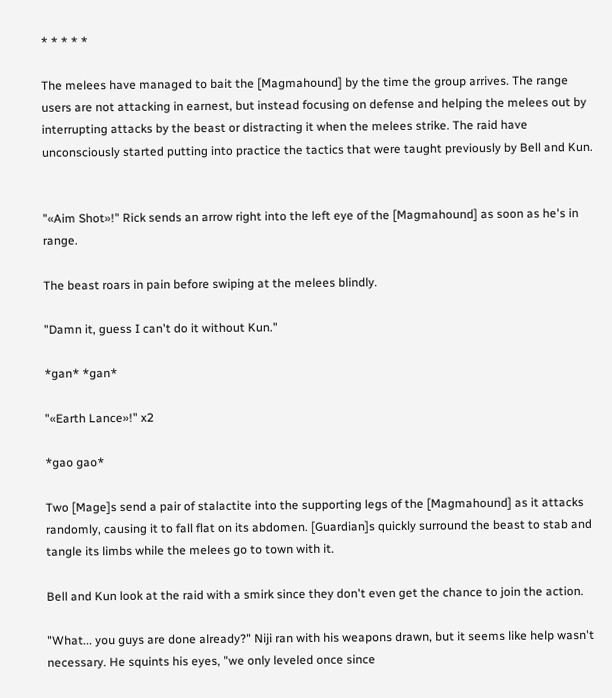* * * * *

The melees have managed to bait the [Magmahound] by the time the group arrives. The range users are not attacking in earnest, but instead focusing on defense and helping the melees out by interrupting attacks by the beast or distracting it when the melees strike. The raid have unconsciously started putting into practice the tactics that were taught previously by Bell and Kun.


"«Aim Shot»!" Rick sends an arrow right into the left eye of the [Magmahound] as soon as he's in range.

The beast roars in pain before swiping at the melees blindly.

"Damn it, guess I can't do it without Kun."

*gan* *gan*

"«Earth Lance»!" x2

*gao gao*

Two [Mage]s send a pair of stalactite into the supporting legs of the [Magmahound] as it attacks randomly, causing it to fall flat on its abdomen. [Guardian]s quickly surround the beast to stab and tangle its limbs while the melees go to town with it.

Bell and Kun look at the raid with a smirk since they don't even get the chance to join the action.

"What... you guys are done already?" Niji ran with his weapons drawn, but it seems like help wasn't necessary. He squints his eyes, "we only leveled once since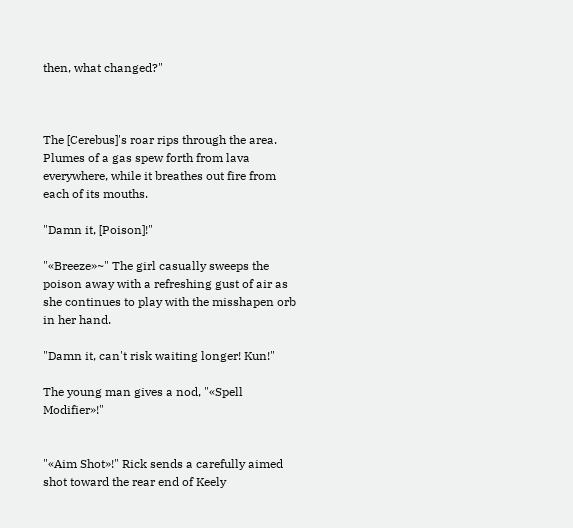then, what changed?"



The [Cerebus]'s roar rips through the area. Plumes of a gas spew forth from lava everywhere, while it breathes out fire from each of its mouths.

"Damn it, [Poison]!"

"«Breeze»~" The girl casually sweeps the poison away with a refreshing gust of air as she continues to play with the misshapen orb in her hand.

"Damn it, can't risk waiting longer! Kun!"

The young man gives a nod, "«Spell Modifier»!"


"«Aim Shot»!" Rick sends a carefully aimed shot toward the rear end of Keely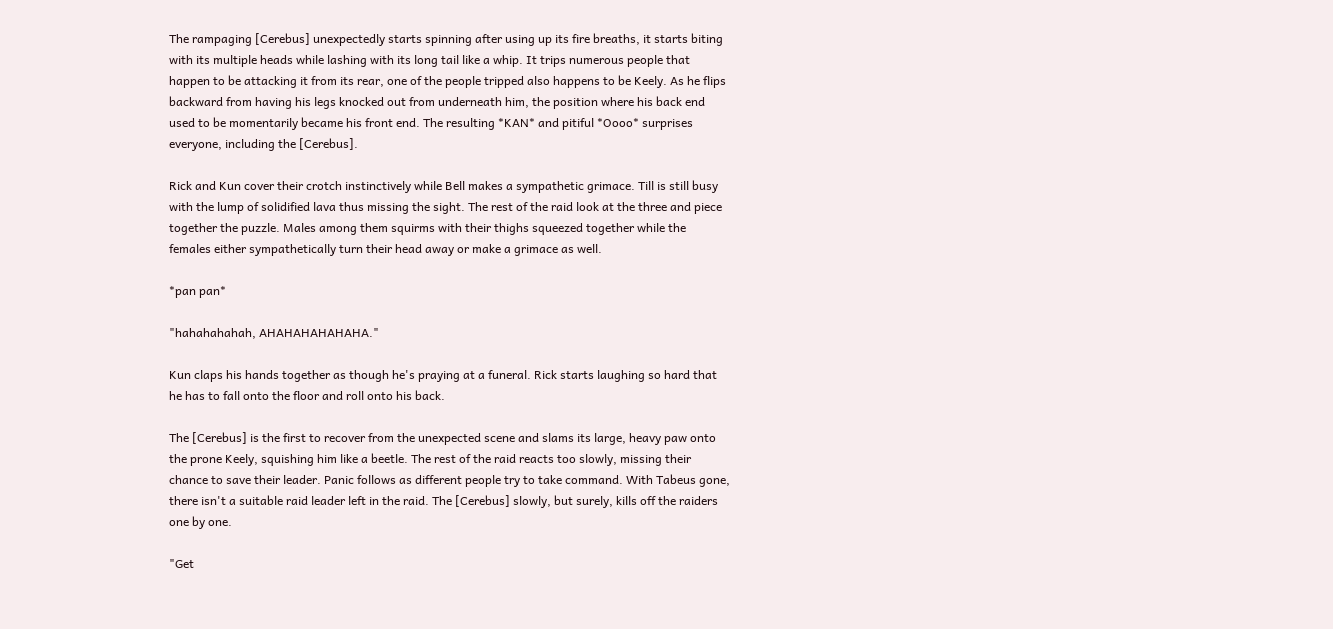The rampaging [Cerebus] unexpectedly starts spinning after using up its fire breaths, it starts biting with its multiple heads while lashing with its long tail like a whip. It trips numerous people that happen to be attacking it from its rear, one of the people tripped also happens to be Keely. As he flips backward from having his legs knocked out from underneath him, the position where his back end used to be momentarily became his front end. The resulting *KAN* and pitiful *Oooo* surprises everyone, including the [Cerebus].

Rick and Kun cover their crotch instinctively while Bell makes a sympathetic grimace. Till is still busy with the lump of solidified lava thus missing the sight. The rest of the raid look at the three and piece together the puzzle. Males among them squirms with their thighs squeezed together while the females either sympathetically turn their head away or make a grimace as well.

*pan pan*

"hahahahahah, AHAHAHAHAHAHA."

Kun claps his hands together as though he's praying at a funeral. Rick starts laughing so hard that he has to fall onto the floor and roll onto his back.

The [Cerebus] is the first to recover from the unexpected scene and slams its large, heavy paw onto the prone Keely, squishing him like a beetle. The rest of the raid reacts too slowly, missing their chance to save their leader. Panic follows as different people try to take command. With Tabeus gone, there isn't a suitable raid leader left in the raid. The [Cerebus] slowly, but surely, kills off the raiders one by one.

"Get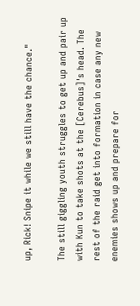up, Rick! Snipe it while we still have the chance."

The still giggling youth struggles to get up and pair up with Kun to take shots at the [Cerebus]'s head. The rest of the raid get into formation in case any new enemies shows up and prepare for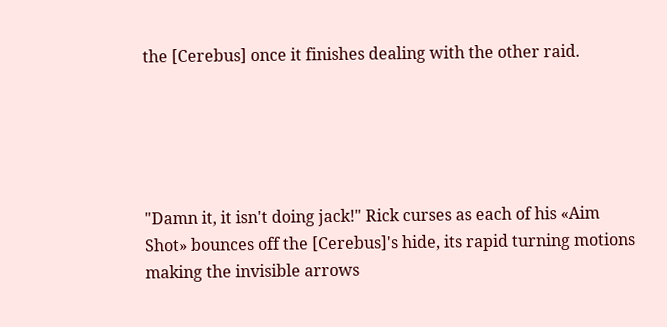the [Cerebus] once it finishes dealing with the other raid.





"Damn it, it isn't doing jack!" Rick curses as each of his «Aim Shot» bounces off the [Cerebus]'s hide, its rapid turning motions making the invisible arrows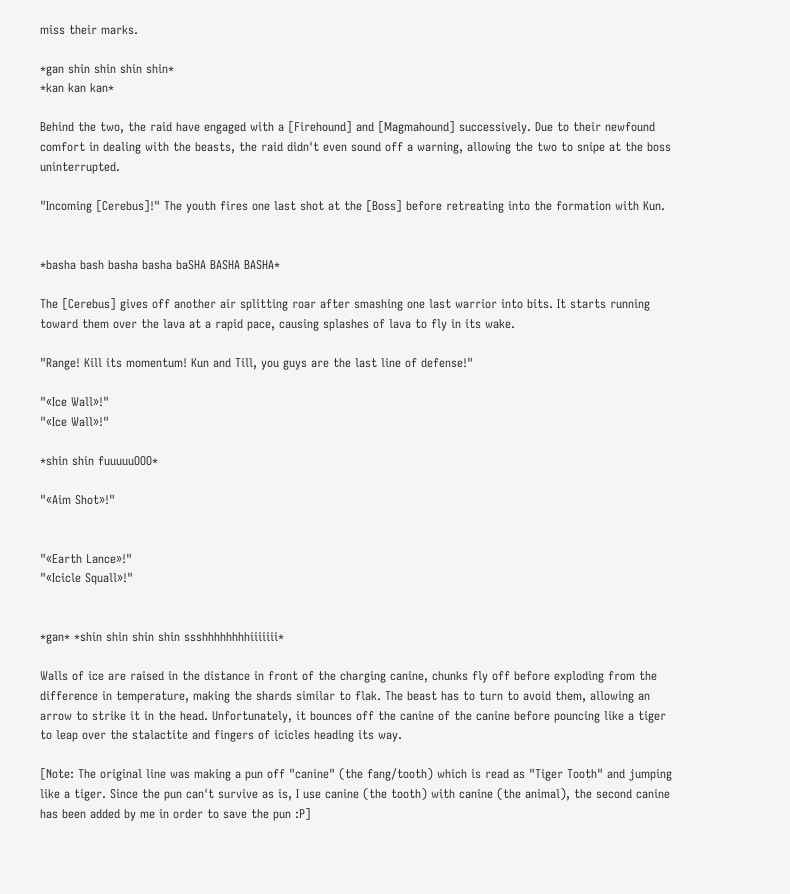miss their marks.

*gan shin shin shin shin*
*kan kan kan*

Behind the two, the raid have engaged with a [Firehound] and [Magmahound] successively. Due to their newfound comfort in dealing with the beasts, the raid didn't even sound off a warning, allowing the two to snipe at the boss uninterrupted.

"Incoming [Cerebus]!" The youth fires one last shot at the [Boss] before retreating into the formation with Kun.


*basha bash basha basha baSHA BASHA BASHA*

The [Cerebus] gives off another air splitting roar after smashing one last warrior into bits. It starts running toward them over the lava at a rapid pace, causing splashes of lava to fly in its wake.

"Range! Kill its momentum! Kun and Till, you guys are the last line of defense!"

"«Ice Wall»!"
"«Ice Wall»!"

*shin shin fuuuuuOOO*

"«Aim Shot»!"


"«Earth Lance»!"
"«Icicle Squall»!"


*gan* *shin shin shin shin ssshhhhhhhhiiiiiii*

Walls of ice are raised in the distance in front of the charging canine, chunks fly off before exploding from the difference in temperature, making the shards similar to flak. The beast has to turn to avoid them, allowing an arrow to strike it in the head. Unfortunately, it bounces off the canine of the canine before pouncing like a tiger to leap over the stalactite and fingers of icicles heading its way.

[Note: The original line was making a pun off "canine" (the fang/tooth) which is read as "Tiger Tooth" and jumping like a tiger. Since the pun can't survive as is, I use canine (the tooth) with canine (the animal), the second canine has been added by me in order to save the pun :P]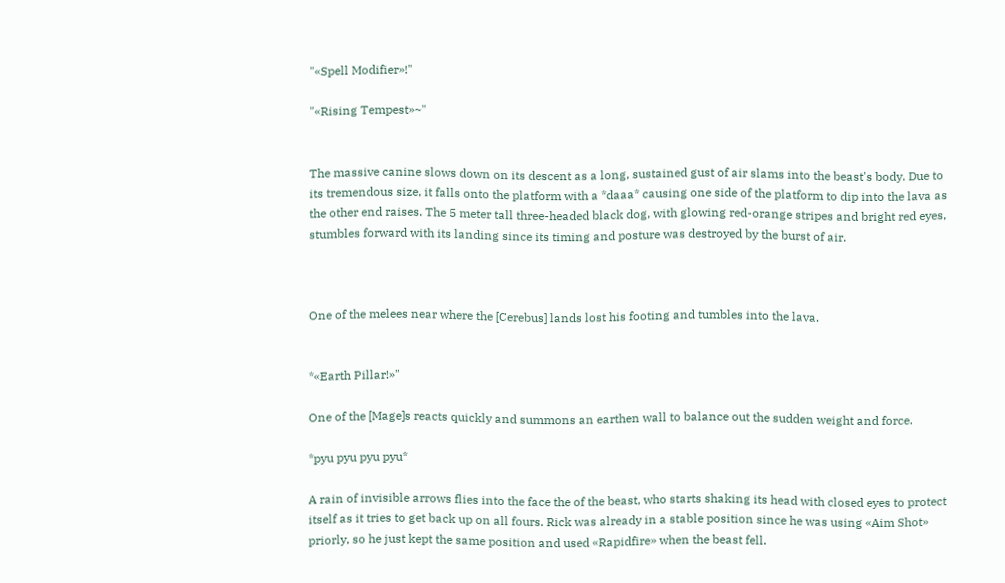"«Spell Modifier»!"

"«Rising Tempest»~"


The massive canine slows down on its descent as a long, sustained gust of air slams into the beast's body. Due to its tremendous size, it falls onto the platform with a *daaa* causing one side of the platform to dip into the lava as the other end raises. The 5 meter tall three-headed black dog, with glowing red-orange stripes and bright red eyes, stumbles forward with its landing since its timing and posture was destroyed by the burst of air.



One of the melees near where the [Cerebus] lands lost his footing and tumbles into the lava.


*«Earth Pillar!»"

One of the [Mage]s reacts quickly and summons an earthen wall to balance out the sudden weight and force.

*pyu pyu pyu pyu*

A rain of invisible arrows flies into the face the of the beast, who starts shaking its head with closed eyes to protect itself as it tries to get back up on all fours. Rick was already in a stable position since he was using «Aim Shot» priorly, so he just kept the same position and used «Rapidfire» when the beast fell.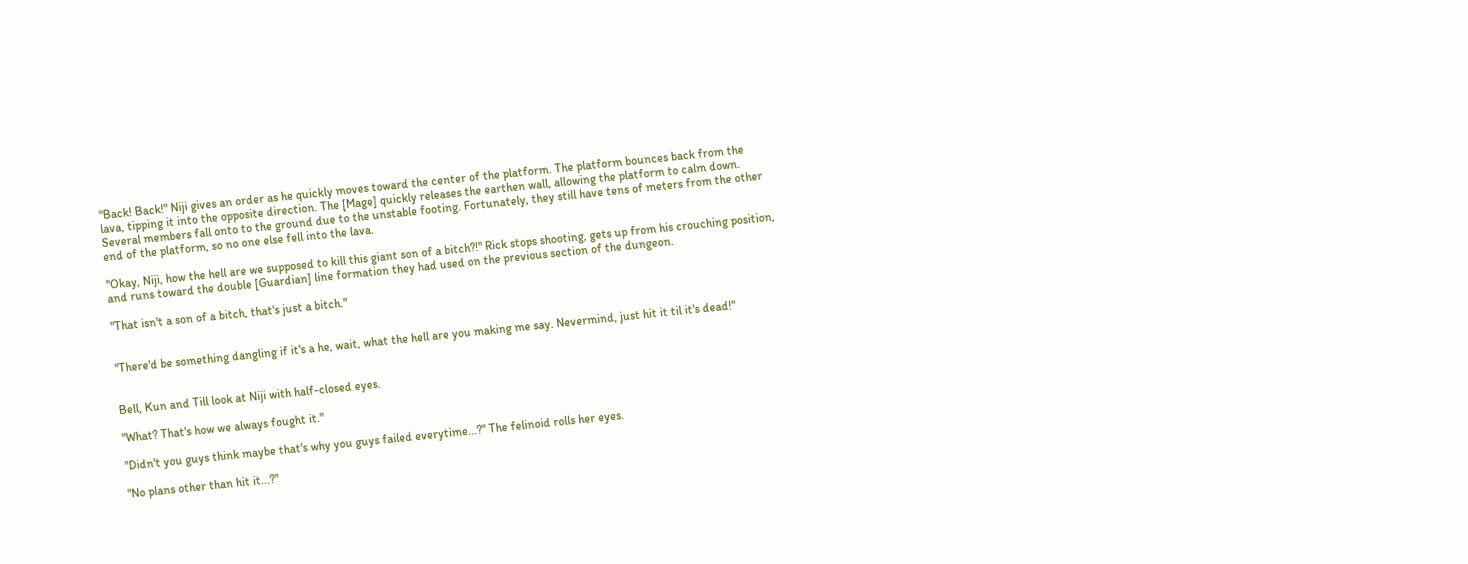"Back! Back!" Niji gives an order as he quickly moves toward the center of the platform. The platform bounces back from the lava, tipping it into the opposite direction. The [Mage] quickly releases the earthen wall, allowing the platform to calm down. Several members fall onto to the ground due to the unstable footing. Fortunately, they still have tens of meters from the other end of the platform, so no one else fell into the lava.

"Okay, Niji, how the hell are we supposed to kill this giant son of a bitch?!" Rick stops shooting, gets up from his crouching position, and runs toward the double [Guardian] line formation they had used on the previous section of the dungeon.

"That isn't a son of a bitch, that's just a bitch."


"There'd be something dangling if it's a he, wait, what the hell are you making me say. Nevermind, just hit it til it's dead!"


Bell, Kun and Till look at Niji with half-closed eyes.

"What? That's how we always fought it."

"Didn't you guys think maybe that's why you guys failed everytime...?" The felinoid rolls her eyes.

"No plans other than hit it...?"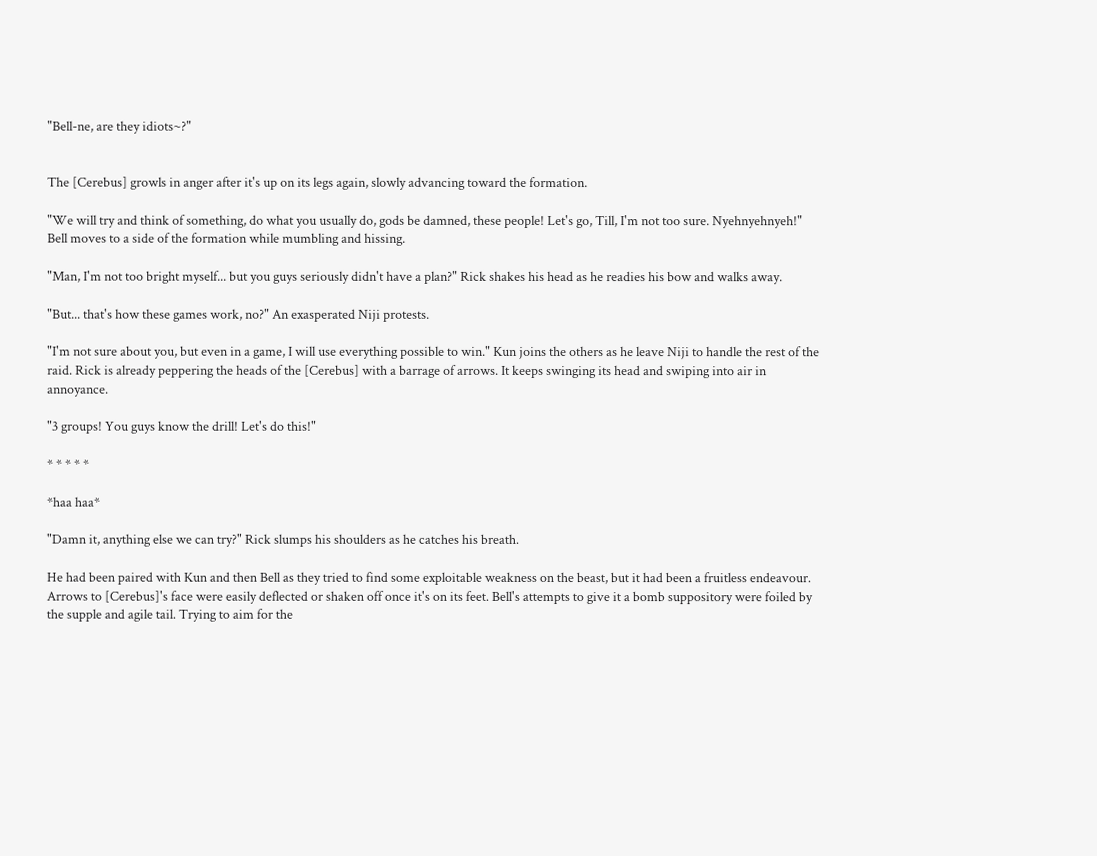"Bell-ne, are they idiots~?"


The [Cerebus] growls in anger after it's up on its legs again, slowly advancing toward the formation.

"We will try and think of something, do what you usually do, gods be damned, these people! Let's go, Till, I'm not too sure. Nyehnyehnyeh!" Bell moves to a side of the formation while mumbling and hissing.

"Man, I'm not too bright myself... but you guys seriously didn't have a plan?" Rick shakes his head as he readies his bow and walks away.

"But... that's how these games work, no?" An exasperated Niji protests.

"I'm not sure about you, but even in a game, I will use everything possible to win." Kun joins the others as he leave Niji to handle the rest of the raid. Rick is already peppering the heads of the [Cerebus] with a barrage of arrows. It keeps swinging its head and swiping into air in annoyance.

"3 groups! You guys know the drill! Let's do this!"

* * * * *

*haa haa*

"Damn it, anything else we can try?" Rick slumps his shoulders as he catches his breath.

He had been paired with Kun and then Bell as they tried to find some exploitable weakness on the beast, but it had been a fruitless endeavour. Arrows to [Cerebus]'s face were easily deflected or shaken off once it's on its feet. Bell's attempts to give it a bomb suppository were foiled by the supple and agile tail. Trying to aim for the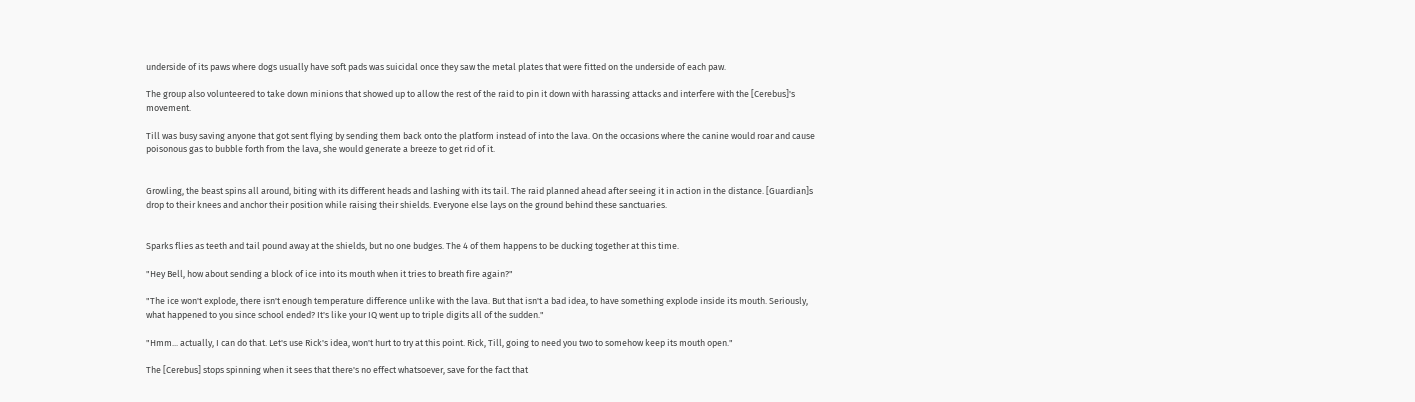underside of its paws where dogs usually have soft pads was suicidal once they saw the metal plates that were fitted on the underside of each paw.

The group also volunteered to take down minions that showed up to allow the rest of the raid to pin it down with harassing attacks and interfere with the [Cerebus]'s movement.

Till was busy saving anyone that got sent flying by sending them back onto the platform instead of into the lava. On the occasions where the canine would roar and cause poisonous gas to bubble forth from the lava, she would generate a breeze to get rid of it.


Growling, the beast spins all around, biting with its different heads and lashing with its tail. The raid planned ahead after seeing it in action in the distance. [Guardian]s drop to their knees and anchor their position while raising their shields. Everyone else lays on the ground behind these sanctuaries.


Sparks flies as teeth and tail pound away at the shields, but no one budges. The 4 of them happens to be ducking together at this time.

"Hey Bell, how about sending a block of ice into its mouth when it tries to breath fire again?"

"The ice won't explode, there isn't enough temperature difference unlike with the lava. But that isn't a bad idea, to have something explode inside its mouth. Seriously, what happened to you since school ended? It's like your IQ went up to triple digits all of the sudden."

"Hmm... actually, I can do that. Let's use Rick's idea, won't hurt to try at this point. Rick, Till, going to need you two to somehow keep its mouth open."

The [Cerebus] stops spinning when it sees that there's no effect whatsoever, save for the fact that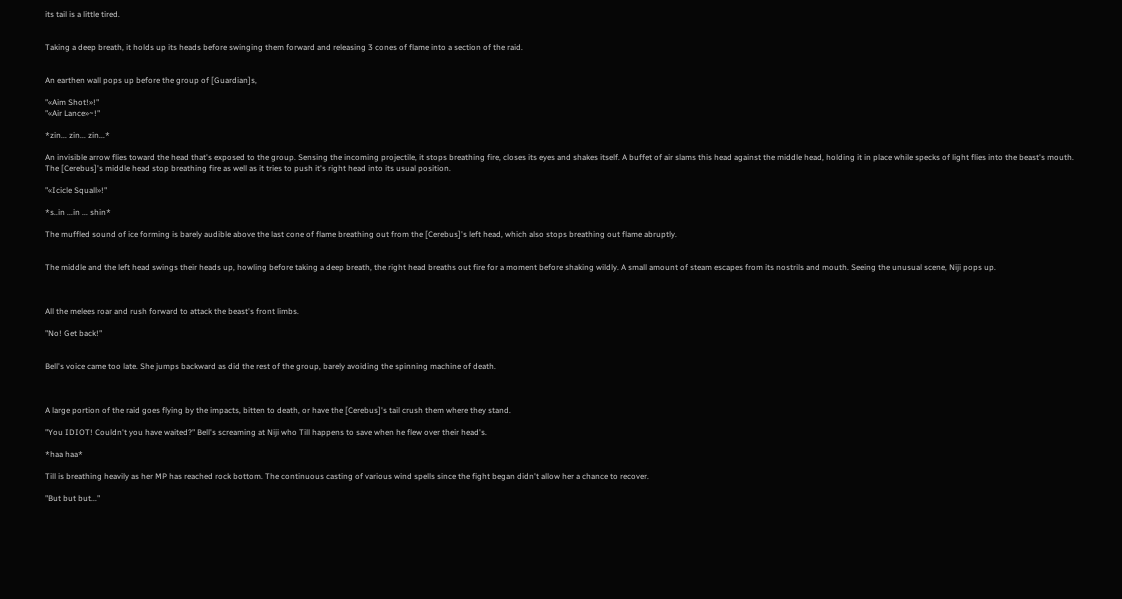its tail is a little tired.


Taking a deep breath, it holds up its heads before swinging them forward and releasing 3 cones of flame into a section of the raid.


An earthen wall pops up before the group of [Guardian]s,

"«Aim Shot!»!"
"«Air Lance»~!"

*zin... zin... zin...*

An invisible arrow flies toward the head that's exposed to the group. Sensing the incoming projectile, it stops breathing fire, closes its eyes and shakes itself. A buffet of air slams this head against the middle head, holding it in place while specks of light flies into the beast's mouth.
The [Cerebus]'s middle head stop breathing fire as well as it tries to push it's right head into its usual position.

"«Icicle Squall»!"

*s..in ...in ... shin*

The muffled sound of ice forming is barely audible above the last cone of flame breathing out from the [Cerebus]'s left head, which also stops breathing out flame abruptly.


The middle and the left head swings their heads up, howling before taking a deep breath, the right head breaths out fire for a moment before shaking wildly. A small amount of steam escapes from its nostrils and mouth. Seeing the unusual scene, Niji pops up.



All the melees roar and rush forward to attack the beast's front limbs.

"No! Get back!"


Bell's voice came too late. She jumps backward as did the rest of the group, barely avoiding the spinning machine of death.



A large portion of the raid goes flying by the impacts, bitten to death, or have the [Cerebus]'s tail crush them where they stand.

"You IDIOT! Couldn't you have waited?" Bell's screaming at Niji who Till happens to save when he flew over their head's.

*haa haa*

Till is breathing heavily as her MP has reached rock bottom. The continuous casting of various wind spells since the fight began didn't allow her a chance to recover.

"But but but..."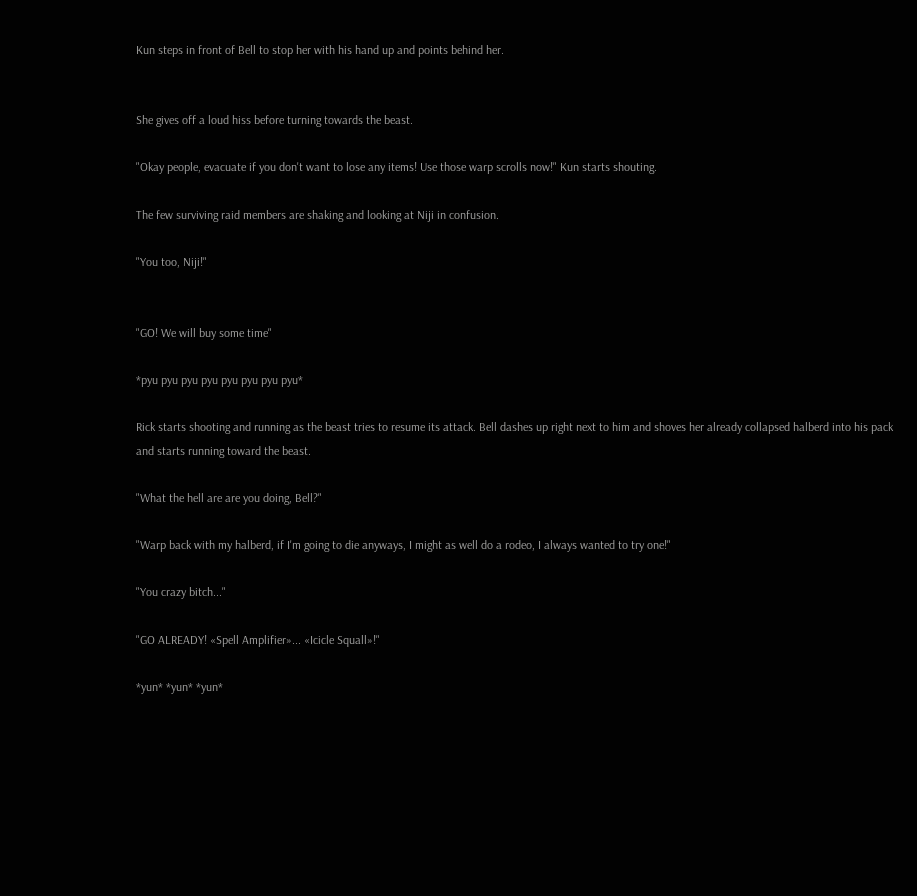Kun steps in front of Bell to stop her with his hand up and points behind her.


She gives off a loud hiss before turning towards the beast.

"Okay people, evacuate if you don't want to lose any items! Use those warp scrolls now!" Kun starts shouting.

The few surviving raid members are shaking and looking at Niji in confusion.

"You too, Niji!"


"GO! We will buy some time"

*pyu pyu pyu pyu pyu pyu pyu pyu*

Rick starts shooting and running as the beast tries to resume its attack. Bell dashes up right next to him and shoves her already collapsed halberd into his pack and starts running toward the beast.

"What the hell are are you doing, Bell?"

"Warp back with my halberd, if I'm going to die anyways, I might as well do a rodeo, I always wanted to try one!"

"You crazy bitch..."

"GO ALREADY! «Spell Amplifier»... «Icicle Squall»!"

*yun* *yun* *yun*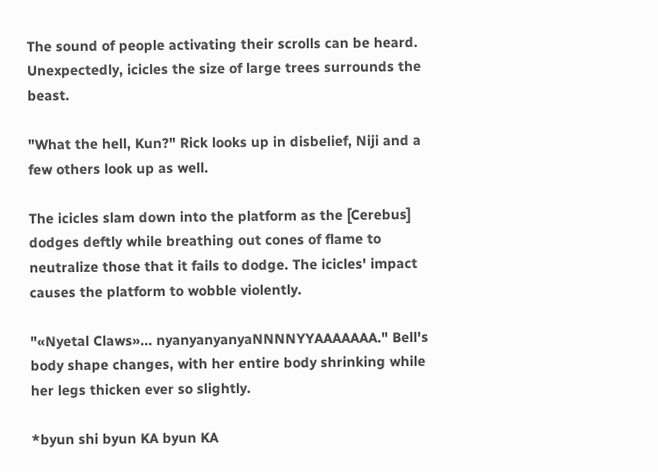The sound of people activating their scrolls can be heard. Unexpectedly, icicles the size of large trees surrounds the beast.

"What the hell, Kun?" Rick looks up in disbelief, Niji and a few others look up as well.

The icicles slam down into the platform as the [Cerebus] dodges deftly while breathing out cones of flame to neutralize those that it fails to dodge. The icicles' impact causes the platform to wobble violently.

"«Nyetal Claws»... nyanyanyanyaNNNNYYAAAAAAA." Bell's body shape changes, with her entire body shrinking while her legs thicken ever so slightly.

*byun shi byun KA byun KA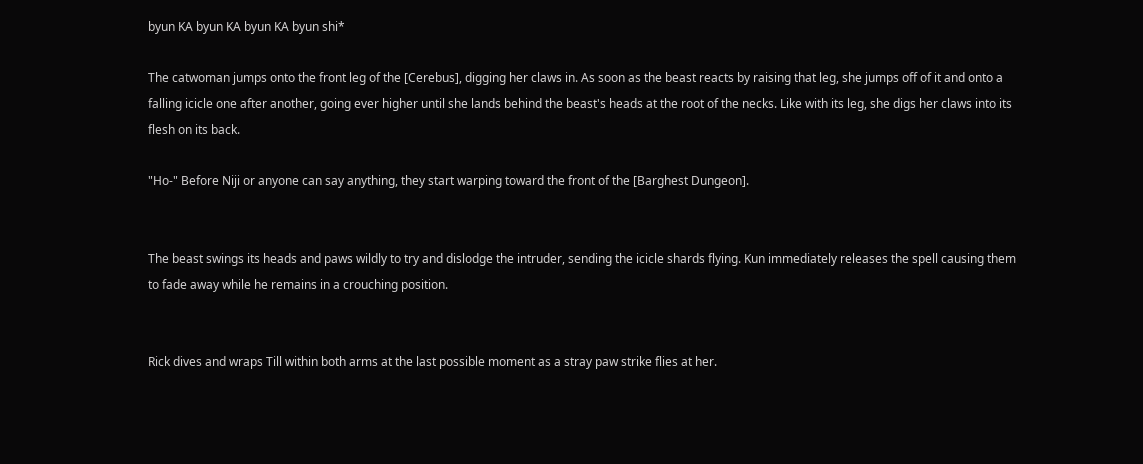byun KA byun KA byun KA byun shi*

The catwoman jumps onto the front leg of the [Cerebus], digging her claws in. As soon as the beast reacts by raising that leg, she jumps off of it and onto a falling icicle one after another, going ever higher until she lands behind the beast's heads at the root of the necks. Like with its leg, she digs her claws into its flesh on its back.

"Ho-" Before Niji or anyone can say anything, they start warping toward the front of the [Barghest Dungeon].


The beast swings its heads and paws wildly to try and dislodge the intruder, sending the icicle shards flying. Kun immediately releases the spell causing them to fade away while he remains in a crouching position.


Rick dives and wraps Till within both arms at the last possible moment as a stray paw strike flies at her.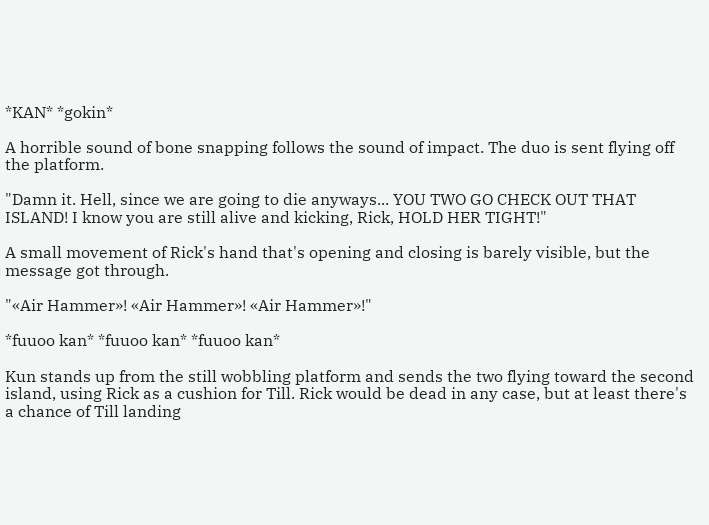*KAN* *gokin*

A horrible sound of bone snapping follows the sound of impact. The duo is sent flying off the platform.

"Damn it. Hell, since we are going to die anyways... YOU TWO GO CHECK OUT THAT ISLAND! I know you are still alive and kicking, Rick, HOLD HER TIGHT!"

A small movement of Rick's hand that's opening and closing is barely visible, but the message got through.

"«Air Hammer»! «Air Hammer»! «Air Hammer»!"

*fuuoo kan* *fuuoo kan* *fuuoo kan*

Kun stands up from the still wobbling platform and sends the two flying toward the second island, using Rick as a cushion for Till. Rick would be dead in any case, but at least there's a chance of Till landing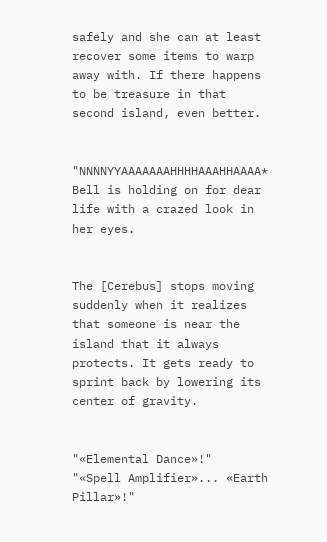safely and she can at least recover some items to warp away with. If there happens to be treasure in that second island, even better.


"NNNNYYAAAAAAAHHHHAAAHHAAAA* Bell is holding on for dear life with a crazed look in her eyes.


The [Cerebus] stops moving suddenly when it realizes that someone is near the island that it always protects. It gets ready to sprint back by lowering its center of gravity.


"«Elemental Dance»!"
"«Spell Amplifier»... «Earth Pillar»!"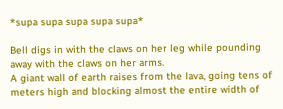*supa supa supa supa supa*

Bell digs in with the claws on her leg while pounding away with the claws on her arms.
A giant wall of earth raises from the lava, going tens of meters high and blocking almost the entire width of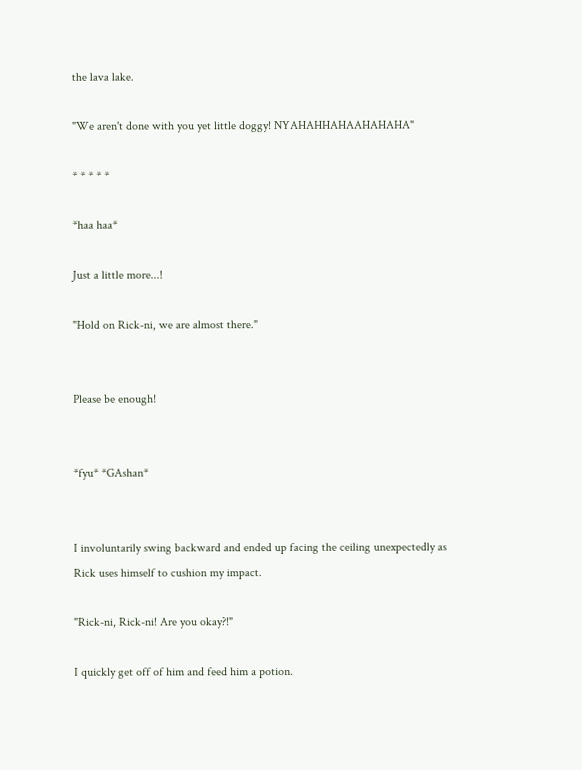the lava lake.

"We aren't done with you yet little doggy! NYAHAHHAHAAHAHAHA"

* * * * *

*haa haa*

Just a little more...!

"Hold on Rick-ni, we are almost there."


Please be enough!


*fyu* *GAshan*


I involuntarily swing backward and ended up facing the ceiling unexpectedly as Rick uses himself to cushion my impact.

"Rick-ni, Rick-ni! Are you okay?!"

I quickly get off of him and feed him a potion.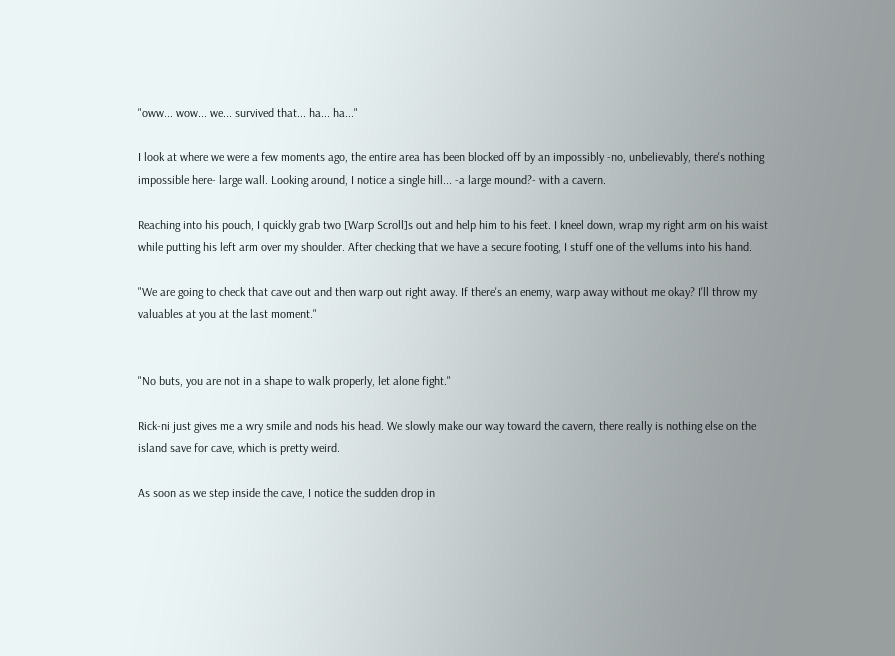"oww... wow... we... survived that... ha... ha..."

I look at where we were a few moments ago, the entire area has been blocked off by an impossibly -no, unbelievably, there's nothing impossible here- large wall. Looking around, I notice a single hill... -a large mound?- with a cavern.

Reaching into his pouch, I quickly grab two [Warp Scroll]s out and help him to his feet. I kneel down, wrap my right arm on his waist while putting his left arm over my shoulder. After checking that we have a secure footing, I stuff one of the vellums into his hand.

"We are going to check that cave out and then warp out right away. If there's an enemy, warp away without me okay? I'll throw my valuables at you at the last moment."


"No buts, you are not in a shape to walk properly, let alone fight."

Rick-ni just gives me a wry smile and nods his head. We slowly make our way toward the cavern, there really is nothing else on the island save for cave, which is pretty weird.

As soon as we step inside the cave, I notice the sudden drop in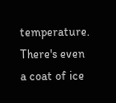temperature. There's even a coat of ice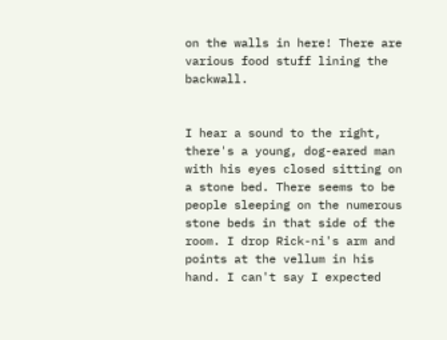on the walls in here! There are various food stuff lining the backwall.


I hear a sound to the right, there's a young, dog-eared man with his eyes closed sitting on a stone bed. There seems to be people sleeping on the numerous stone beds in that side of the room. I drop Rick-ni's arm and points at the vellum in his hand. I can't say I expected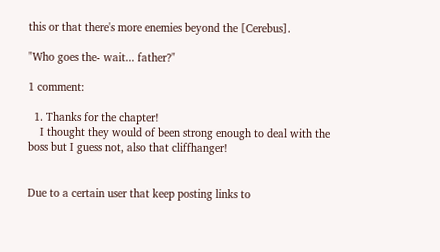this or that there's more enemies beyond the [Cerebus].

"Who goes the- wait... father?"

1 comment:

  1. Thanks for the chapter!
    I thought they would of been strong enough to deal with the boss but I guess not, also that cliffhanger!


Due to a certain user that keep posting links to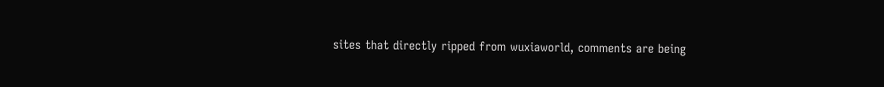sites that directly ripped from wuxiaworld, comments are being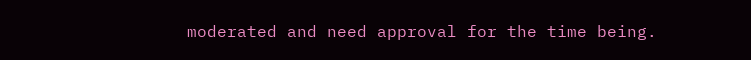moderated and need approval for the time being.